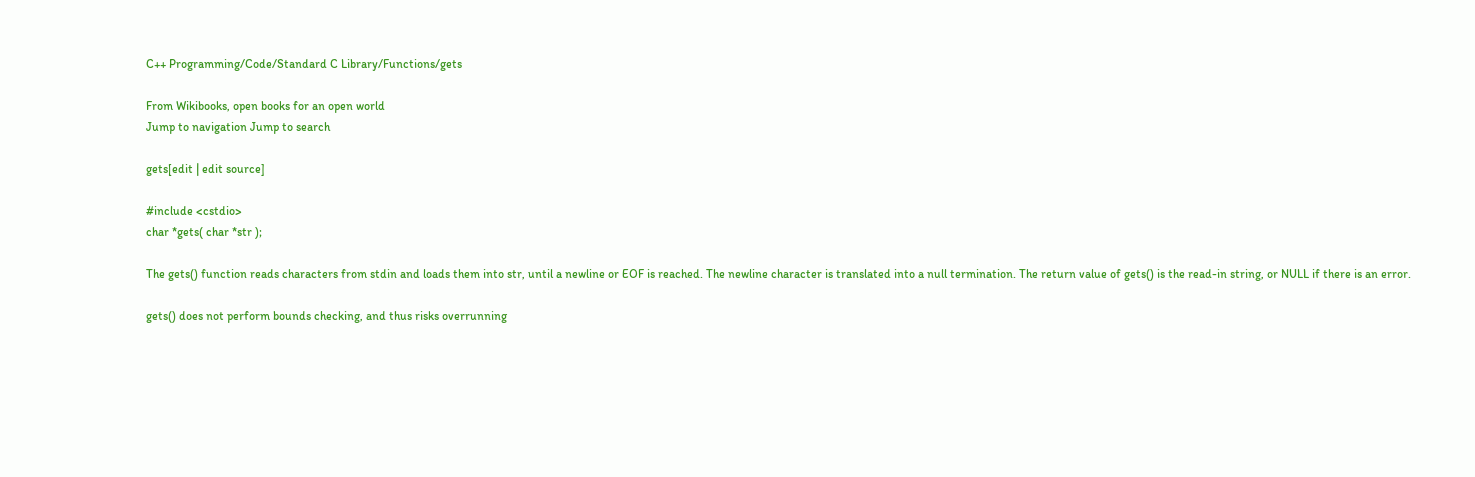C++ Programming/Code/Standard C Library/Functions/gets

From Wikibooks, open books for an open world
Jump to navigation Jump to search

gets[edit | edit source]

#include <cstdio>
char *gets( char *str );

The gets() function reads characters from stdin and loads them into str, until a newline or EOF is reached. The newline character is translated into a null termination. The return value of gets() is the read-in string, or NULL if there is an error.

gets() does not perform bounds checking, and thus risks overrunning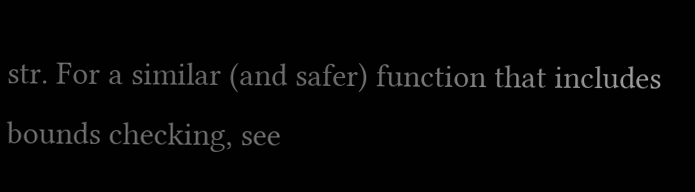str. For a similar (and safer) function that includes bounds checking, see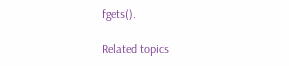fgets().

Related topics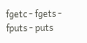fgetc - fgets - fputs - puts